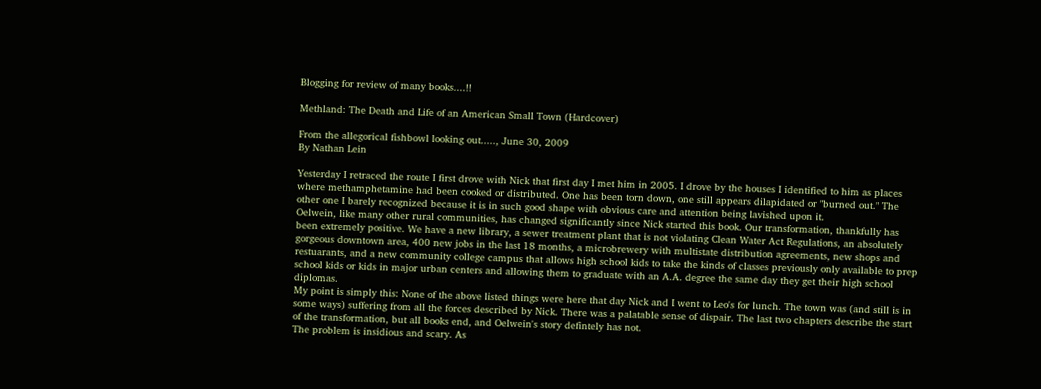Blogging for review of many books....!!

Methland: The Death and Life of an American Small Town (Hardcover)

From the allegorical fishbowl looking out....., June 30, 2009
By Nathan Lein

Yesterday I retraced the route I first drove with Nick that first day I met him in 2005. I drove by the houses I identified to him as places where methamphetamine had been cooked or distributed. One has been torn down, one still appears dilapidated or "burned out." The other one I barely recognized because it is in such good shape with obvious care and attention being lavished upon it.
Oelwein, like many other rural communities, has changed significantly since Nick started this book. Our transformation, thankfully has been extremely positive. We have a new library, a sewer treatment plant that is not violating Clean Water Act Regulations, an absolutely gorgeous downtown area, 400 new jobs in the last 18 months, a microbrewery with multistate distribution agreements, new shops and restuarants, and a new community college campus that allows high school kids to take the kinds of classes previously only available to prep school kids or kids in major urban centers and allowing them to graduate with an A.A. degree the same day they get their high school diplomas.
My point is simply this: None of the above listed things were here that day Nick and I went to Leo's for lunch. The town was (and still is in some ways) suffering from all the forces described by Nick. There was a palatable sense of dispair. The last two chapters describe the start of the transformation, but all books end, and Oelwein's story defintely has not.
The problem is insidious and scary. As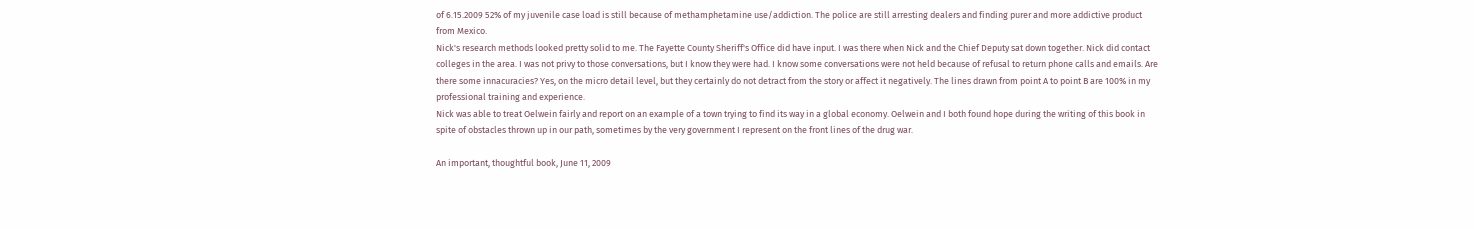of 6.15.2009 52% of my juvenile case load is still because of methamphetamine use/addiction. The police are still arresting dealers and finding purer and more addictive product from Mexico.
Nick's research methods looked pretty solid to me. The Fayette County Sheriff's Office did have input. I was there when Nick and the Chief Deputy sat down together. Nick did contact colleges in the area. I was not privy to those conversations, but I know they were had. I know some conversations were not held because of refusal to return phone calls and emails. Are there some innacuracies? Yes, on the micro detail level, but they certainly do not detract from the story or affect it negatively. The lines drawn from point A to point B are 100% in my professional training and experience.
Nick was able to treat Oelwein fairly and report on an example of a town trying to find its way in a global economy. Oelwein and I both found hope during the writing of this book in spite of obstacles thrown up in our path, sometimes by the very government I represent on the front lines of the drug war.

An important, thoughtful book, June 11, 2009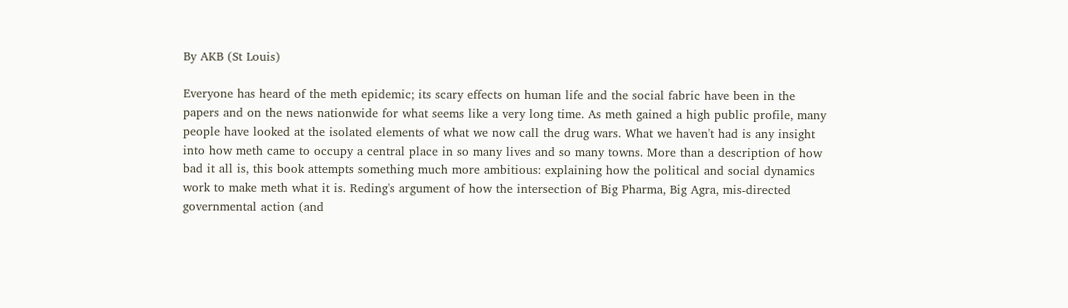By AKB (St Louis)

Everyone has heard of the meth epidemic; its scary effects on human life and the social fabric have been in the papers and on the news nationwide for what seems like a very long time. As meth gained a high public profile, many people have looked at the isolated elements of what we now call the drug wars. What we haven't had is any insight into how meth came to occupy a central place in so many lives and so many towns. More than a description of how bad it all is, this book attempts something much more ambitious: explaining how the political and social dynamics work to make meth what it is. Reding's argument of how the intersection of Big Pharma, Big Agra, mis-directed governmental action (and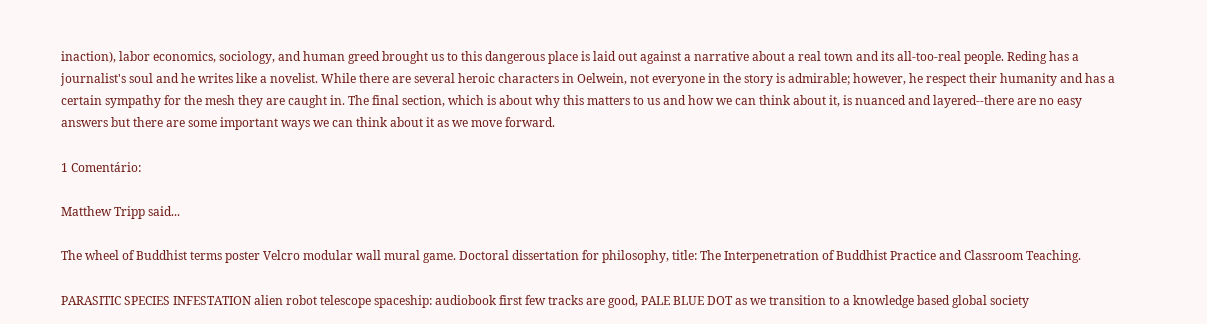inaction), labor economics, sociology, and human greed brought us to this dangerous place is laid out against a narrative about a real town and its all-too-real people. Reding has a journalist's soul and he writes like a novelist. While there are several heroic characters in Oelwein, not everyone in the story is admirable; however, he respect their humanity and has a certain sympathy for the mesh they are caught in. The final section, which is about why this matters to us and how we can think about it, is nuanced and layered--there are no easy answers but there are some important ways we can think about it as we move forward.

1 Comentário:

Matthew Tripp said...

The wheel of Buddhist terms poster Velcro modular wall mural game. Doctoral dissertation for philosophy, title: The Interpenetration of Buddhist Practice and Classroom Teaching.

PARASITIC SPECIES INFESTATION alien robot telescope spaceship: audiobook first few tracks are good, PALE BLUE DOT as we transition to a knowledge based global society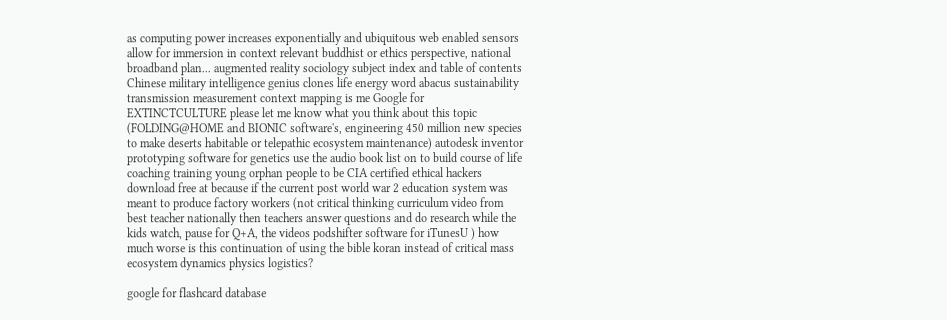as computing power increases exponentially and ubiquitous web enabled sensors allow for immersion in context relevant buddhist or ethics perspective, national broadband plan... augmented reality sociology subject index and table of contents Chinese military intelligence genius clones life energy word abacus sustainability transmission measurement context mapping is me Google for EXTINCTCULTURE please let me know what you think about this topic (FOLDING@HOME and BIONIC software's, engineering 450 million new species to make deserts habitable or telepathic ecosystem maintenance) autodesk inventor prototyping software for genetics use the audio book list on to build course of life coaching training young orphan people to be CIA certified ethical hackers download free at because if the current post world war 2 education system was meant to produce factory workers (not critical thinking curriculum video from best teacher nationally then teachers answer questions and do research while the kids watch, pause for Q+A, the videos podshifter software for iTunesU ) how much worse is this continuation of using the bible koran instead of critical mass ecosystem dynamics physics logistics?

google for flashcard database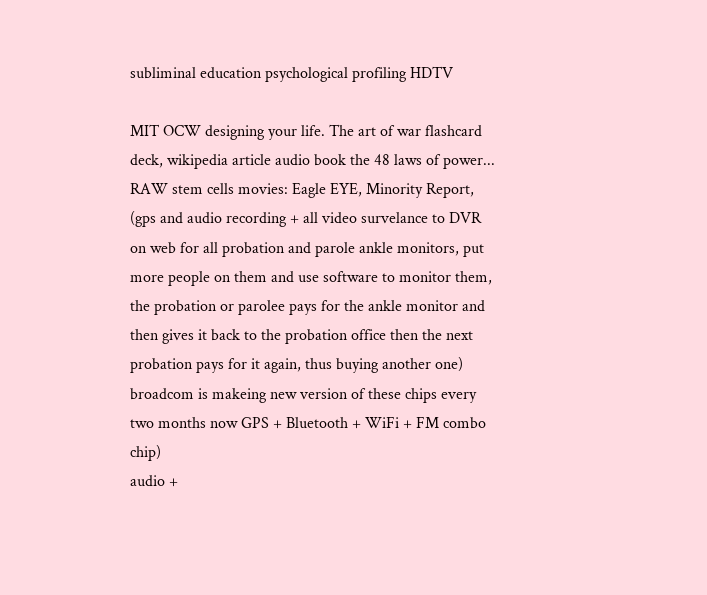subliminal education psychological profiling HDTV

MIT OCW designing your life. The art of war flashcard deck, wikipedia article audio book the 48 laws of power... RAW stem cells movies: Eagle EYE, Minority Report, (gps and audio recording + all video survelance to DVR on web for all probation and parole ankle monitors, put more people on them and use software to monitor them, the probation or parolee pays for the ankle monitor and then gives it back to the probation office then the next probation pays for it again, thus buying another one) broadcom is makeing new version of these chips every two months now GPS + Bluetooth + WiFi + FM combo chip)
audio +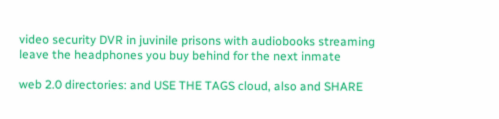video security DVR in juvinile prisons with audiobooks streaming leave the headphones you buy behind for the next inmate

web 2.0 directories: and USE THE TAGS cloud, also and SHARE